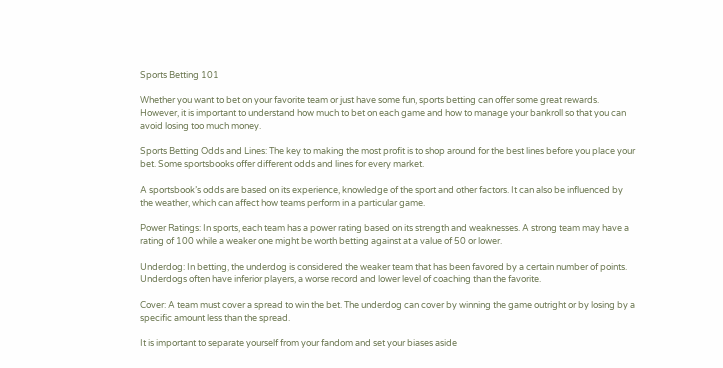Sports Betting 101

Whether you want to bet on your favorite team or just have some fun, sports betting can offer some great rewards. However, it is important to understand how much to bet on each game and how to manage your bankroll so that you can avoid losing too much money.

Sports Betting Odds and Lines: The key to making the most profit is to shop around for the best lines before you place your bet. Some sportsbooks offer different odds and lines for every market.

A sportsbook’s odds are based on its experience, knowledge of the sport and other factors. It can also be influenced by the weather, which can affect how teams perform in a particular game.

Power Ratings: In sports, each team has a power rating based on its strength and weaknesses. A strong team may have a rating of 100 while a weaker one might be worth betting against at a value of 50 or lower.

Underdog: In betting, the underdog is considered the weaker team that has been favored by a certain number of points. Underdogs often have inferior players, a worse record and lower level of coaching than the favorite.

Cover: A team must cover a spread to win the bet. The underdog can cover by winning the game outright or by losing by a specific amount less than the spread.

It is important to separate yourself from your fandom and set your biases aside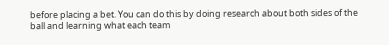before placing a bet. You can do this by doing research about both sides of the ball and learning what each team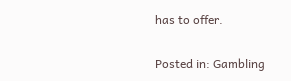has to offer.

Posted in: Gambling